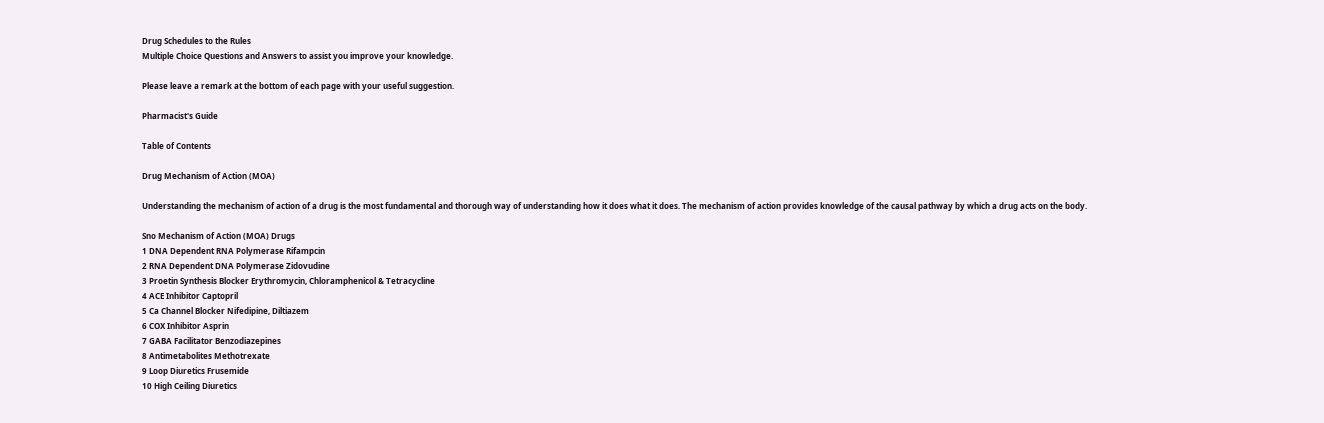Drug Schedules to the Rules
Multiple Choice Questions and Answers to assist you improve your knowledge.

Please leave a remark at the bottom of each page with your useful suggestion.

Pharmacist's Guide

Table of Contents

Drug Mechanism of Action (MOA)

Understanding the mechanism of action of a drug is the most fundamental and thorough way of understanding how it does what it does. The mechanism of action provides knowledge of the causal pathway by which a drug acts on the body.

Sno Mechanism of Action (MOA) Drugs
1 DNA Dependent RNA Polymerase Rifampcin
2 RNA Dependent DNA Polymerase Zidovudine
3 Proetin Synthesis Blocker Erythromycin, Chloramphenicol & Tetracycline
4 ACE Inhibitor Captopril
5 Ca Channel Blocker Nifedipine, Diltiazem
6 COX Inhibitor Asprin
7 GABA Facilitator Benzodiazepines
8 Antimetabolites Methotrexate
9 Loop Diuretics Frusemide
10 High Ceiling Diuretics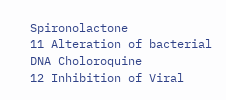Spironolactone
11 Alteration of bacterial DNA Choloroquine
12 Inhibition of Viral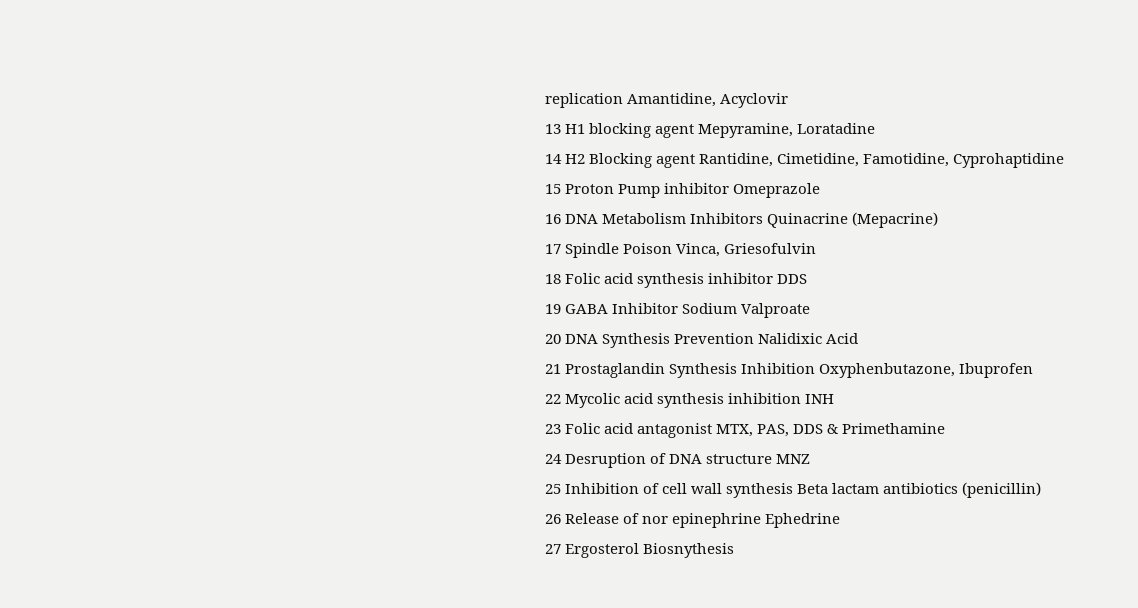replication Amantidine, Acyclovir
13 H1 blocking agent Mepyramine, Loratadine
14 H2 Blocking agent Rantidine, Cimetidine, Famotidine, Cyprohaptidine
15 Proton Pump inhibitor Omeprazole
16 DNA Metabolism Inhibitors Quinacrine (Mepacrine)
17 Spindle Poison Vinca, Griesofulvin
18 Folic acid synthesis inhibitor DDS
19 GABA Inhibitor Sodium Valproate
20 DNA Synthesis Prevention Nalidixic Acid
21 Prostaglandin Synthesis Inhibition Oxyphenbutazone, Ibuprofen
22 Mycolic acid synthesis inhibition INH
23 Folic acid antagonist MTX, PAS, DDS & Primethamine
24 Desruption of DNA structure MNZ
25 Inhibition of cell wall synthesis Beta lactam antibiotics (penicillin)
26 Release of nor epinephrine Ephedrine
27 Ergosterol Biosnythesis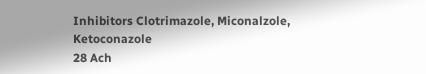Inhibitors Clotrimazole, Miconalzole, Ketoconazole
28 Ach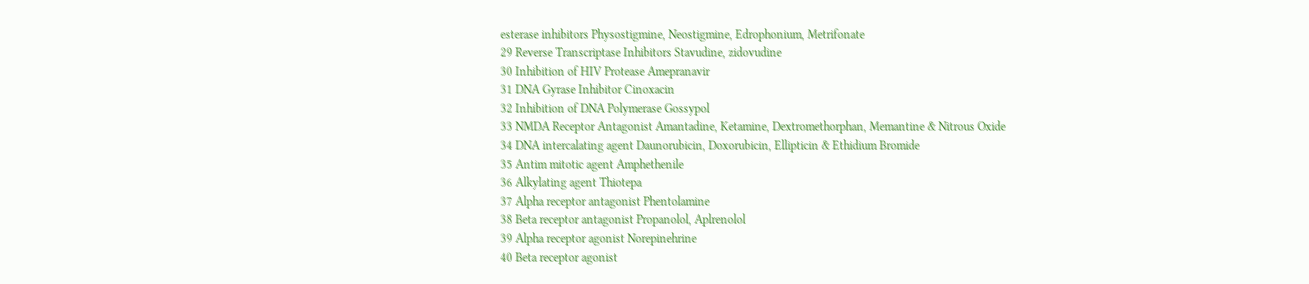esterase inhibitors Physostigmine, Neostigmine, Edrophonium, Metrifonate
29 Reverse Transcriptase Inhibitors Stavudine, zidovudine
30 Inhibition of HIV Protease Amepranavir
31 DNA Gyrase Inhibitor Cinoxacin
32 Inhibition of DNA Polymerase Gossypol
33 NMDA Receptor Antagonist Amantadine, Ketamine, Dextromethorphan, Memantine & Nitrous Oxide
34 DNA intercalating agent Daunorubicin, Doxorubicin, Ellipticin & Ethidium Bromide
35 Antim mitotic agent Amphethenile
36 Alkylating agent Thiotepa
37 Alpha receptor antagonist Phentolamine
38 Beta receptor antagonist Propanolol, Aplrenolol
39 Alpha receptor agonist Norepinehrine
40 Beta receptor agonist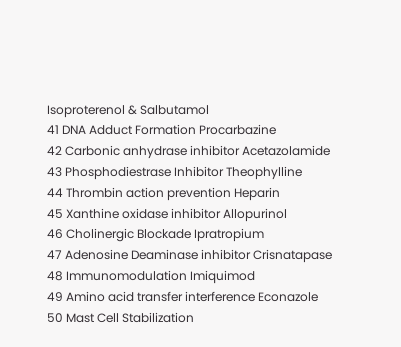Isoproterenol & Salbutamol
41 DNA Adduct Formation Procarbazine
42 Carbonic anhydrase inhibitor Acetazolamide
43 Phosphodiestrase Inhibitor Theophylline
44 Thrombin action prevention Heparin
45 Xanthine oxidase inhibitor Allopurinol
46 Cholinergic Blockade Ipratropium
47 Adenosine Deaminase inhibitor Crisnatapase
48 Immunomodulation Imiquimod
49 Amino acid transfer interference Econazole
50 Mast Cell Stabilization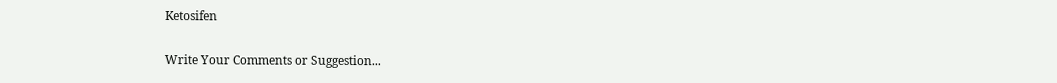Ketosifen

Write Your Comments or Suggestion...